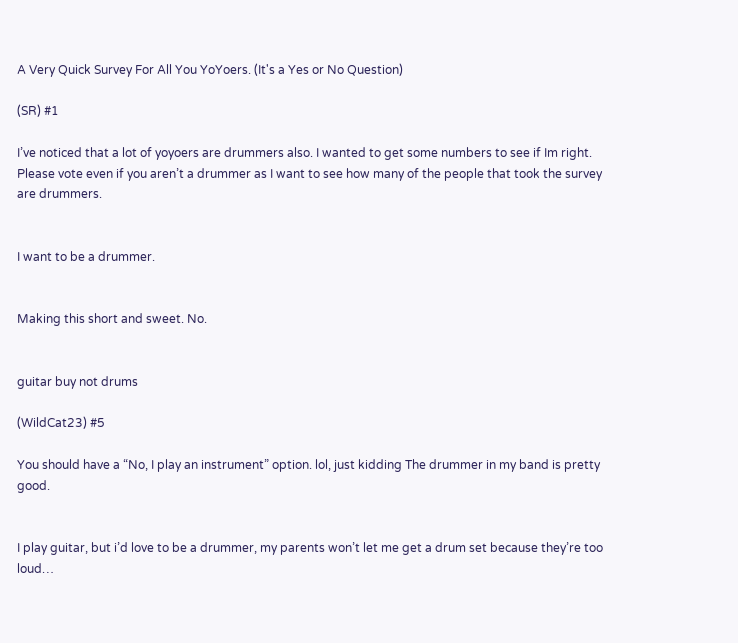A Very Quick Survey For All You YoYoers. (It's a Yes or No Question)

(SR) #1

I’ve noticed that a lot of yoyoers are drummers also. I wanted to get some numbers to see if Im right. Please vote even if you aren’t a drummer as I want to see how many of the people that took the survey are drummers.


I want to be a drummer.


Making this short and sweet. No.


guitar buy not drums

(WildCat23) #5

You should have a “No, I play an instrument” option. lol, just kidding The drummer in my band is pretty good.


I play guitar, but i’d love to be a drummer, my parents won’t let me get a drum set because they’re too loud…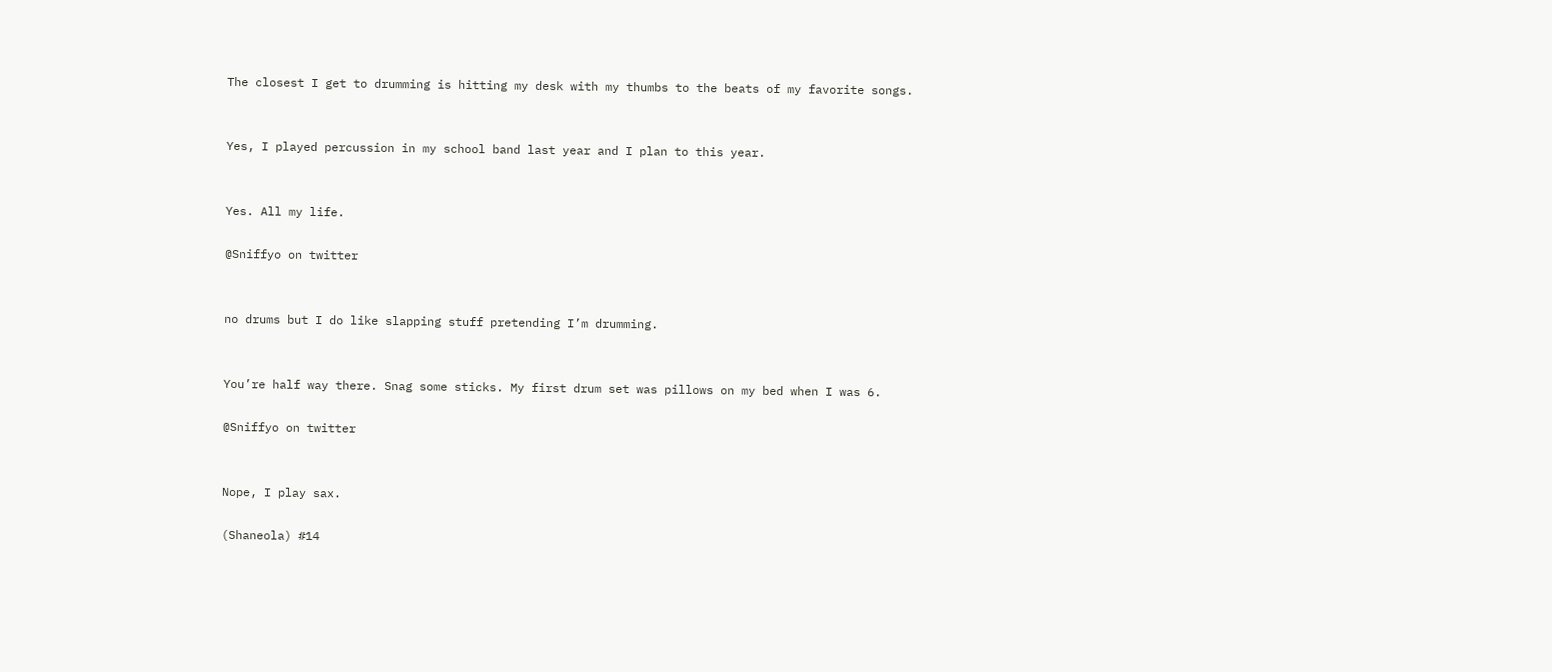The closest I get to drumming is hitting my desk with my thumbs to the beats of my favorite songs.


Yes, I played percussion in my school band last year and I plan to this year.


Yes. All my life.

@Sniffyo on twitter


no drums but I do like slapping stuff pretending I’m drumming.


You’re half way there. Snag some sticks. My first drum set was pillows on my bed when I was 6.

@Sniffyo on twitter


Nope, I play sax.

(Shaneola) #14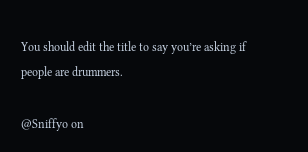You should edit the title to say you’re asking if people are drummers.

@Sniffyo on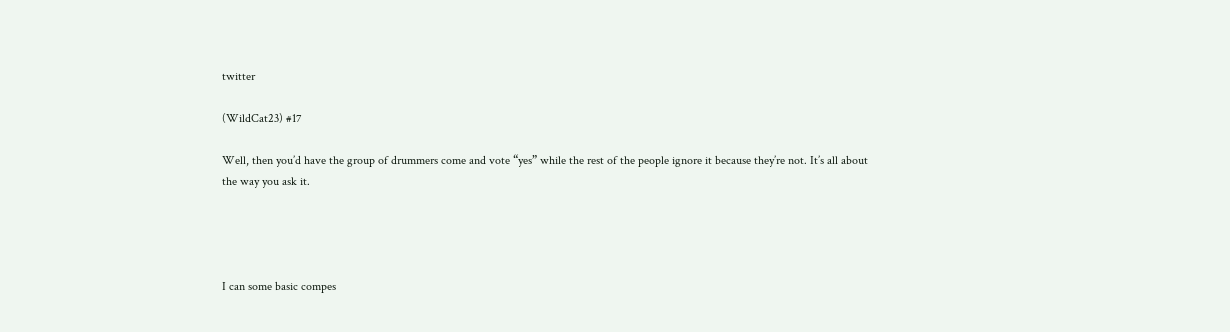twitter

(WildCat23) #17

Well, then you’d have the group of drummers come and vote “yes” while the rest of the people ignore it because they’re not. It’s all about the way you ask it.




I can some basic compes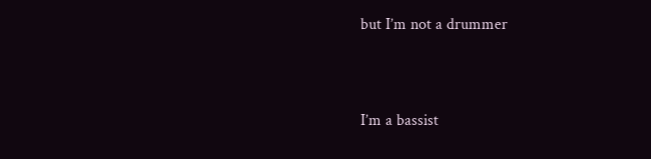but I’m not a drummer


I’m a bassist